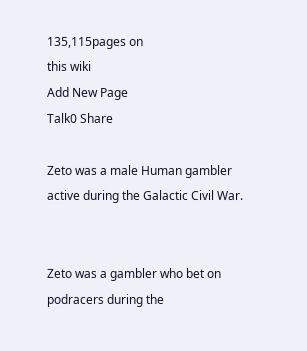135,115pages on
this wiki
Add New Page
Talk0 Share

Zeto was a male Human gambler active during the Galactic Civil War.


Zeto was a gambler who bet on podracers during the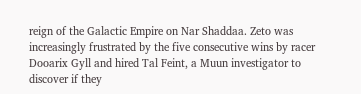reign of the Galactic Empire on Nar Shaddaa. Zeto was increasingly frustrated by the five consecutive wins by racer Dooarix Gyll and hired Tal Feint, a Muun investigator to discover if they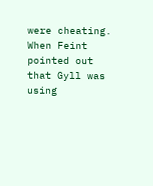were cheating. When Feint pointed out that Gyll was using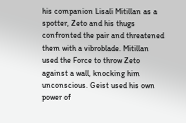his companion Lisali Mitillan as a spotter, Zeto and his thugs confronted the pair and threatened them with a vibroblade. Mitillan used the Force to throw Zeto against a wall, knocking him unconscious. Geist used his own power of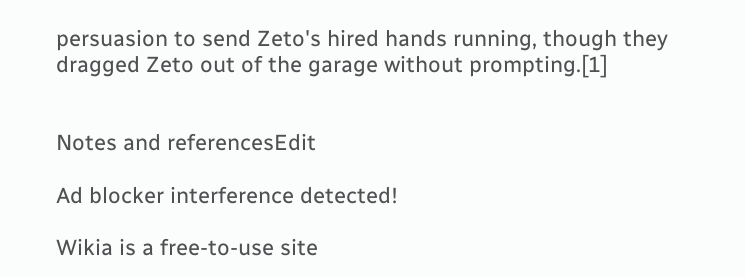persuasion to send Zeto's hired hands running, though they dragged Zeto out of the garage without prompting.[1]


Notes and referencesEdit

Ad blocker interference detected!

Wikia is a free-to-use site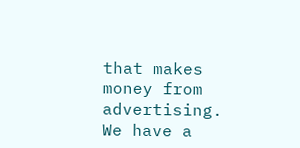that makes money from advertising. We have a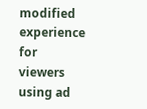modified experience for viewers using ad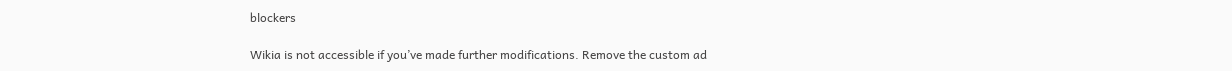blockers

Wikia is not accessible if you’ve made further modifications. Remove the custom ad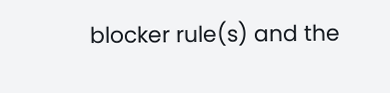blocker rule(s) and the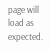page will load as expected.